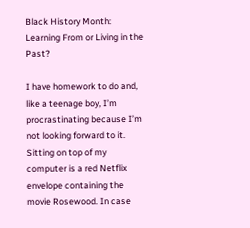Black History Month: Learning From or Living in the Past?

I have homework to do and, like a teenage boy, I’m procrastinating because I’m not looking forward to it. Sitting on top of my computer is a red Netflix envelope containing the movie Rosewood. In case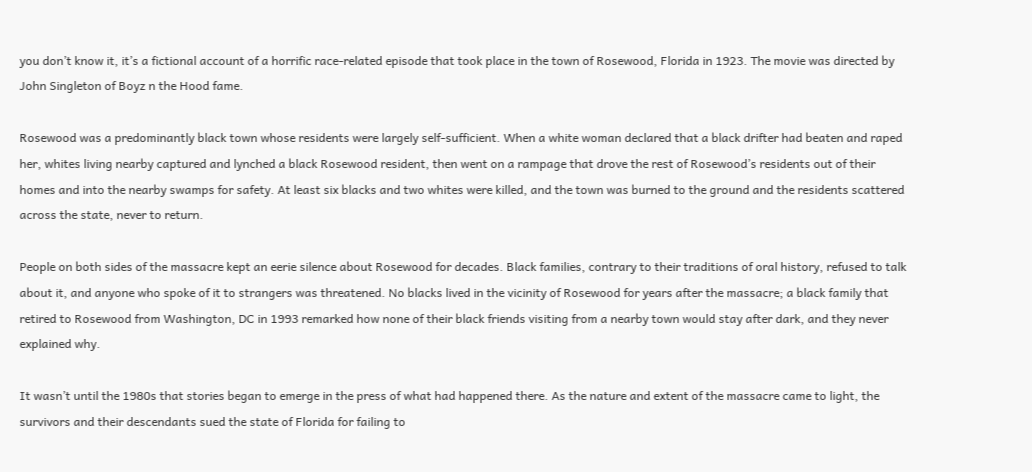you don’t know it, it’s a fictional account of a horrific race-related episode that took place in the town of Rosewood, Florida in 1923. The movie was directed by John Singleton of Boyz n the Hood fame.

Rosewood was a predominantly black town whose residents were largely self-sufficient. When a white woman declared that a black drifter had beaten and raped her, whites living nearby captured and lynched a black Rosewood resident, then went on a rampage that drove the rest of Rosewood’s residents out of their homes and into the nearby swamps for safety. At least six blacks and two whites were killed, and the town was burned to the ground and the residents scattered across the state, never to return.

People on both sides of the massacre kept an eerie silence about Rosewood for decades. Black families, contrary to their traditions of oral history, refused to talk about it, and anyone who spoke of it to strangers was threatened. No blacks lived in the vicinity of Rosewood for years after the massacre; a black family that retired to Rosewood from Washington, DC in 1993 remarked how none of their black friends visiting from a nearby town would stay after dark, and they never explained why.

It wasn’t until the 1980s that stories began to emerge in the press of what had happened there. As the nature and extent of the massacre came to light, the survivors and their descendants sued the state of Florida for failing to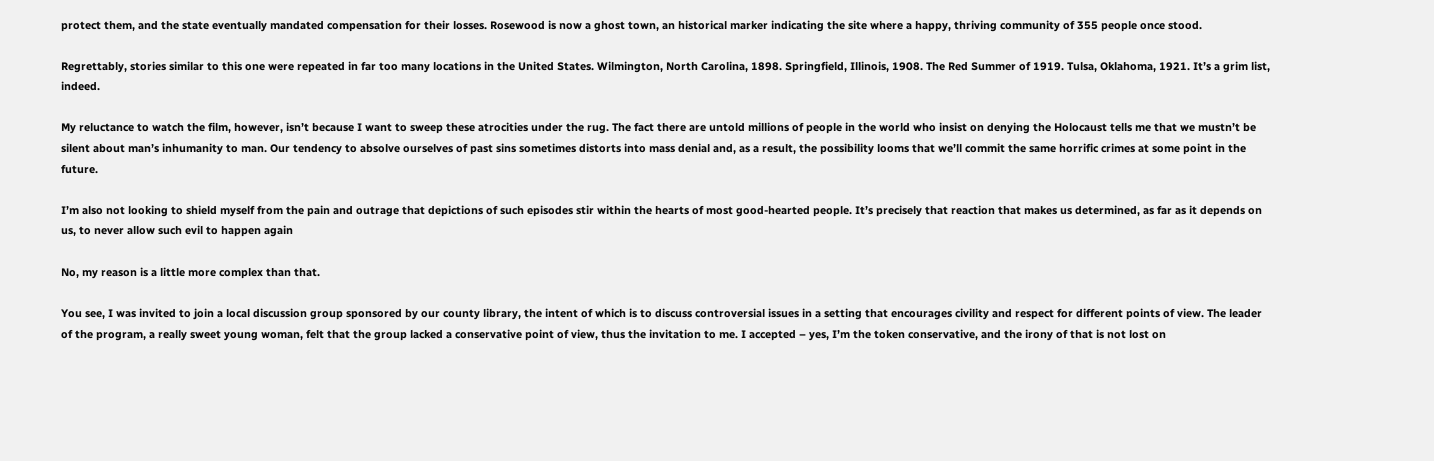protect them, and the state eventually mandated compensation for their losses. Rosewood is now a ghost town, an historical marker indicating the site where a happy, thriving community of 355 people once stood.

Regrettably, stories similar to this one were repeated in far too many locations in the United States. Wilmington, North Carolina, 1898. Springfield, Illinois, 1908. The Red Summer of 1919. Tulsa, Oklahoma, 1921. It’s a grim list, indeed.

My reluctance to watch the film, however, isn’t because I want to sweep these atrocities under the rug. The fact there are untold millions of people in the world who insist on denying the Holocaust tells me that we mustn’t be silent about man’s inhumanity to man. Our tendency to absolve ourselves of past sins sometimes distorts into mass denial and, as a result, the possibility looms that we’ll commit the same horrific crimes at some point in the future.

I’m also not looking to shield myself from the pain and outrage that depictions of such episodes stir within the hearts of most good-hearted people. It’s precisely that reaction that makes us determined, as far as it depends on us, to never allow such evil to happen again

No, my reason is a little more complex than that.

You see, I was invited to join a local discussion group sponsored by our county library, the intent of which is to discuss controversial issues in a setting that encourages civility and respect for different points of view. The leader of the program, a really sweet young woman, felt that the group lacked a conservative point of view, thus the invitation to me. I accepted – yes, I’m the token conservative, and the irony of that is not lost on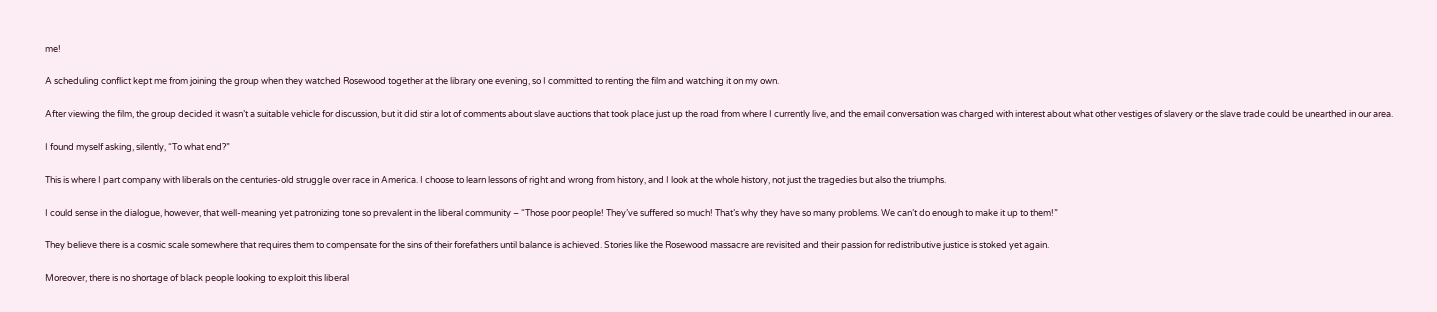me!

A scheduling conflict kept me from joining the group when they watched Rosewood together at the library one evening, so I committed to renting the film and watching it on my own.

After viewing the film, the group decided it wasn’t a suitable vehicle for discussion, but it did stir a lot of comments about slave auctions that took place just up the road from where I currently live, and the email conversation was charged with interest about what other vestiges of slavery or the slave trade could be unearthed in our area.

I found myself asking, silently, “To what end?”

This is where I part company with liberals on the centuries-old struggle over race in America. I choose to learn lessons of right and wrong from history, and I look at the whole history, not just the tragedies but also the triumphs.

I could sense in the dialogue, however, that well-meaning yet patronizing tone so prevalent in the liberal community – “Those poor people! They’ve suffered so much! That’s why they have so many problems. We can’t do enough to make it up to them!”

They believe there is a cosmic scale somewhere that requires them to compensate for the sins of their forefathers until balance is achieved. Stories like the Rosewood massacre are revisited and their passion for redistributive justice is stoked yet again.

Moreover, there is no shortage of black people looking to exploit this liberal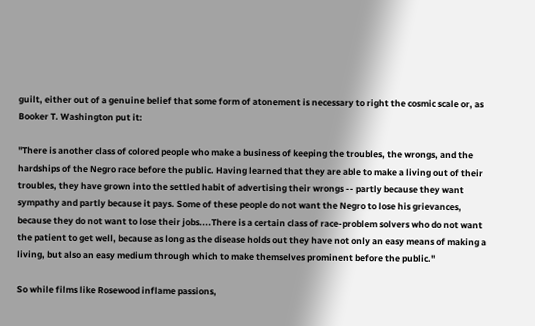guilt, either out of a genuine belief that some form of atonement is necessary to right the cosmic scale or, as Booker T. Washington put it:

"There is another class of colored people who make a business of keeping the troubles, the wrongs, and the hardships of the Negro race before the public. Having learned that they are able to make a living out of their troubles, they have grown into the settled habit of advertising their wrongs -- partly because they want sympathy and partly because it pays. Some of these people do not want the Negro to lose his grievances, because they do not want to lose their jobs....There is a certain class of race-problem solvers who do not want the patient to get well, because as long as the disease holds out they have not only an easy means of making a living, but also an easy medium through which to make themselves prominent before the public."

So while films like Rosewood inflame passions,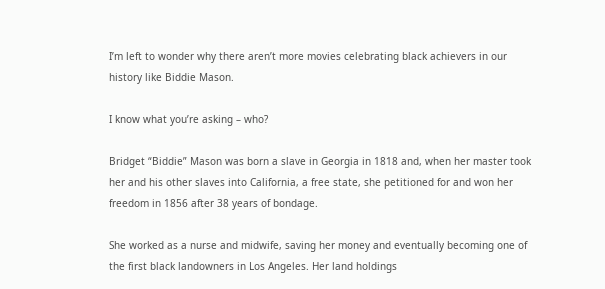I’m left to wonder why there aren’t more movies celebrating black achievers in our history like Biddie Mason.

I know what you’re asking – who?

Bridget “Biddie” Mason was born a slave in Georgia in 1818 and, when her master took her and his other slaves into California, a free state, she petitioned for and won her freedom in 1856 after 38 years of bondage.

She worked as a nurse and midwife, saving her money and eventually becoming one of the first black landowners in Los Angeles. Her land holdings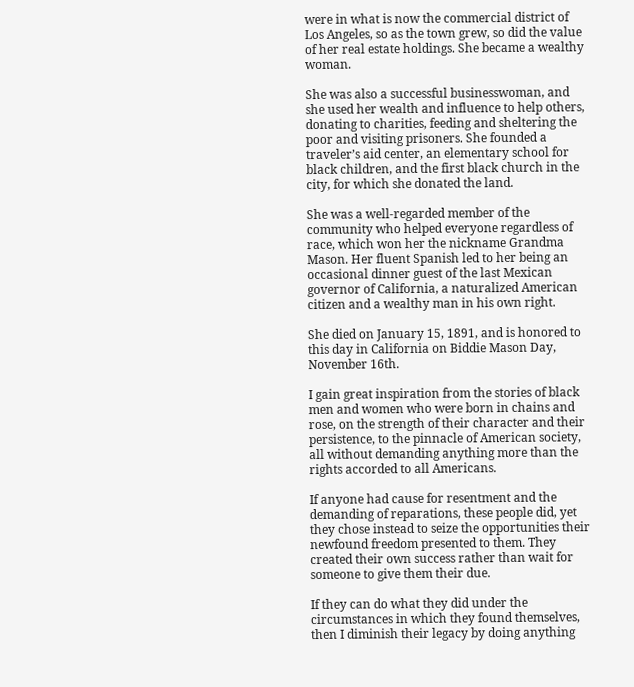were in what is now the commercial district of Los Angeles, so as the town grew, so did the value of her real estate holdings. She became a wealthy woman.

She was also a successful businesswoman, and she used her wealth and influence to help others, donating to charities, feeding and sheltering the poor and visiting prisoners. She founded a traveler’s aid center, an elementary school for black children, and the first black church in the city, for which she donated the land.

She was a well-regarded member of the community who helped everyone regardless of race, which won her the nickname Grandma Mason. Her fluent Spanish led to her being an occasional dinner guest of the last Mexican governor of California, a naturalized American citizen and a wealthy man in his own right.

She died on January 15, 1891, and is honored to this day in California on Biddie Mason Day, November 16th.

I gain great inspiration from the stories of black men and women who were born in chains and rose, on the strength of their character and their persistence, to the pinnacle of American society, all without demanding anything more than the rights accorded to all Americans.

If anyone had cause for resentment and the demanding of reparations, these people did, yet they chose instead to seize the opportunities their newfound freedom presented to them. They created their own success rather than wait for someone to give them their due.

If they can do what they did under the circumstances in which they found themselves, then I diminish their legacy by doing anything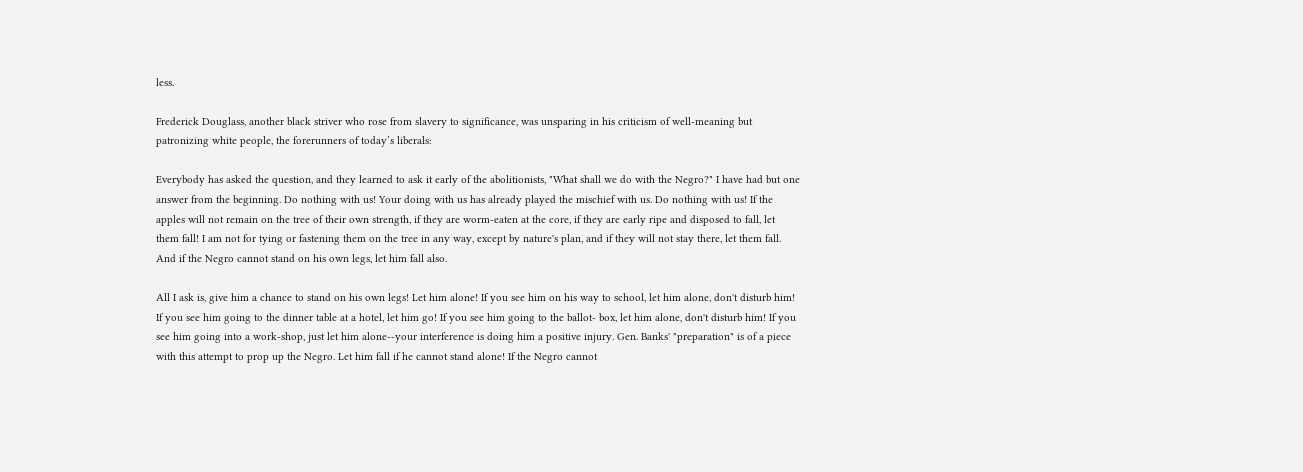less.

Frederick Douglass, another black striver who rose from slavery to significance, was unsparing in his criticism of well-meaning but patronizing white people, the forerunners of today’s liberals:

Everybody has asked the question, and they learned to ask it early of the abolitionists, "What shall we do with the Negro?" I have had but one answer from the beginning. Do nothing with us! Your doing with us has already played the mischief with us. Do nothing with us! If the apples will not remain on the tree of their own strength, if they are worm-eaten at the core, if they are early ripe and disposed to fall, let them fall! I am not for tying or fastening them on the tree in any way, except by nature's plan, and if they will not stay there, let them fall. And if the Negro cannot stand on his own legs, let him fall also.

All I ask is, give him a chance to stand on his own legs! Let him alone! If you see him on his way to school, let him alone, don't disturb him! If you see him going to the dinner table at a hotel, let him go! If you see him going to the ballot- box, let him alone, don't disturb him! If you see him going into a work-shop, just let him alone--your interference is doing him a positive injury. Gen. Banks' "preparation" is of a piece with this attempt to prop up the Negro. Let him fall if he cannot stand alone! If the Negro cannot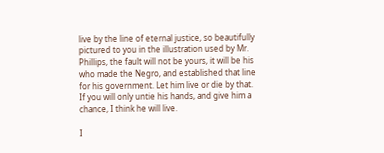live by the line of eternal justice, so beautifully pictured to you in the illustration used by Mr. Phillips, the fault will not be yours, it will be his who made the Negro, and established that line for his government. Let him live or die by that. If you will only untie his hands, and give him a chance, I think he will live.

I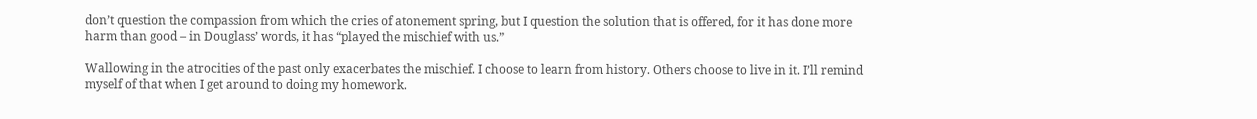don’t question the compassion from which the cries of atonement spring, but I question the solution that is offered, for it has done more harm than good – in Douglass’ words, it has “played the mischief with us.”

Wallowing in the atrocities of the past only exacerbates the mischief. I choose to learn from history. Others choose to live in it. I’ll remind myself of that when I get around to doing my homework.